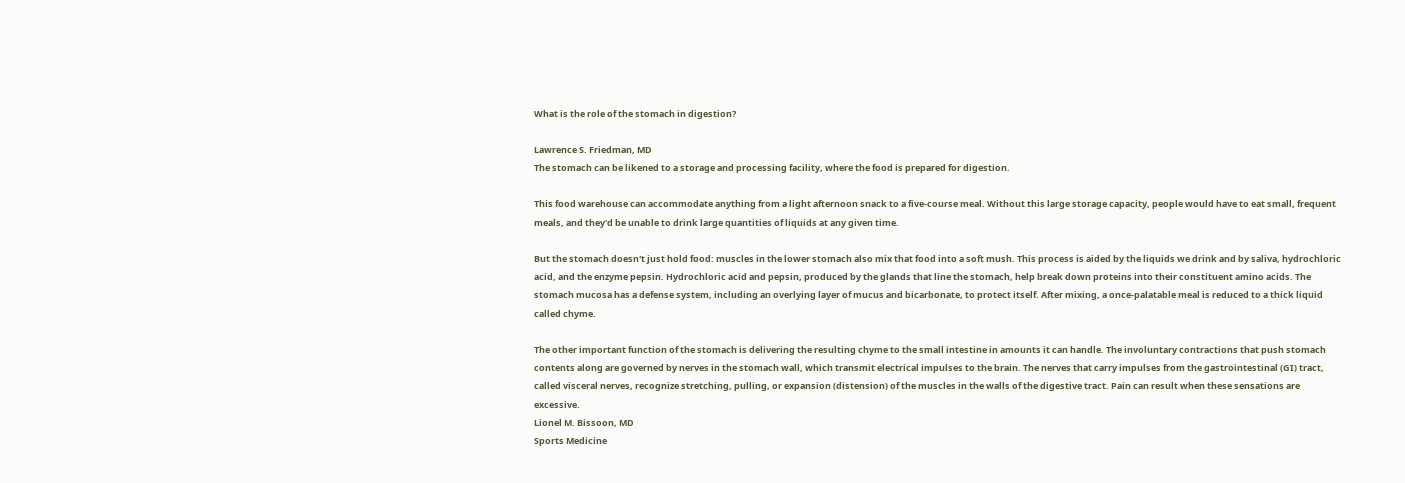What is the role of the stomach in digestion?

Lawrence S. Friedman, MD
The stomach can be likened to a storage and processing facility, where the food is prepared for digestion.

This food warehouse can accommodate anything from a light afternoon snack to a five-course meal. Without this large storage capacity, people would have to eat small, frequent meals, and they'd be unable to drink large quantities of liquids at any given time.

But the stomach doesn't just hold food: muscles in the lower stomach also mix that food into a soft mush. This process is aided by the liquids we drink and by saliva, hydrochloric acid, and the enzyme pepsin. Hydrochloric acid and pepsin, produced by the glands that line the stomach, help break down proteins into their constituent amino acids. The stomach mucosa has a defense system, including an overlying layer of mucus and bicarbonate, to protect itself. After mixing, a once-palatable meal is reduced to a thick liquid called chyme.

The other important function of the stomach is delivering the resulting chyme to the small intestine in amounts it can handle. The involuntary contractions that push stomach contents along are governed by nerves in the stomach wall, which transmit electrical impulses to the brain. The nerves that carry impulses from the gastrointestinal (GI) tract, called visceral nerves, recognize stretching, pulling, or expansion (distension) of the muscles in the walls of the digestive tract. Pain can result when these sensations are excessive.
Lionel M. Bissoon, MD
Sports Medicine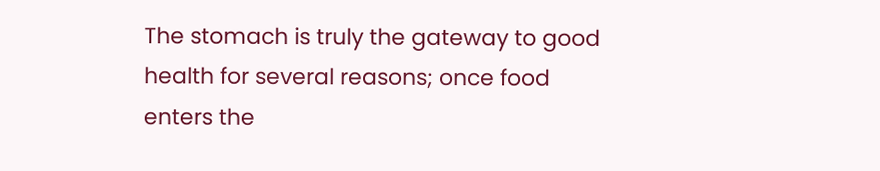The stomach is truly the gateway to good health for several reasons; once food enters the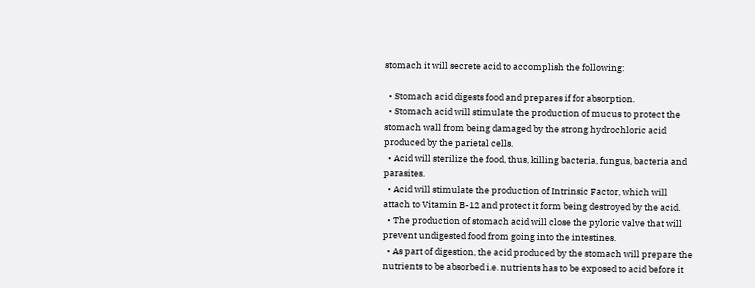stomach it will secrete acid to accomplish the following:

  • Stomach acid digests food and prepares if for absorption.
  • Stomach acid will stimulate the production of mucus to protect the stomach wall from being damaged by the strong hydrochloric acid produced by the parietal cells.
  • Acid will sterilize the food, thus, killing bacteria, fungus, bacteria and parasites.
  • Acid will stimulate the production of Intrinsic Factor, which will attach to Vitamin B-12 and protect it form being destroyed by the acid.
  • The production of stomach acid will close the pyloric valve that will prevent undigested food from going into the intestines.
  • As part of digestion, the acid produced by the stomach will prepare the nutrients to be absorbed i.e. nutrients has to be exposed to acid before it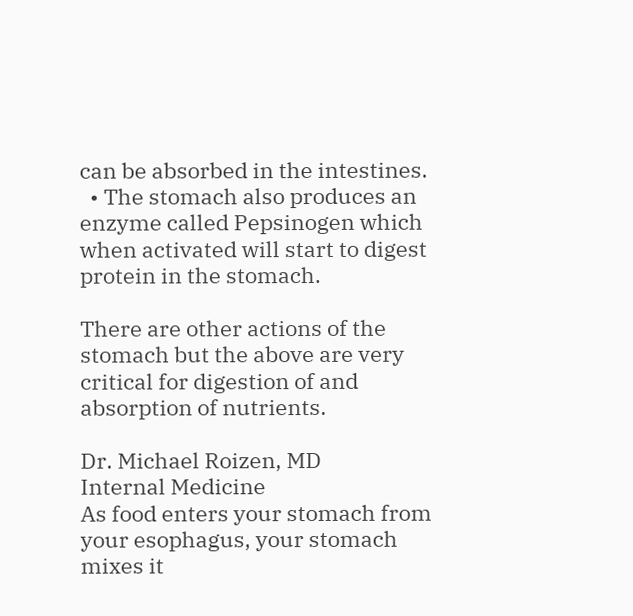can be absorbed in the intestines.
  • The stomach also produces an enzyme called Pepsinogen which when activated will start to digest protein in the stomach.

There are other actions of the stomach but the above are very critical for digestion of and absorption of nutrients.

Dr. Michael Roizen, MD
Internal Medicine
As food enters your stomach from your esophagus, your stomach mixes it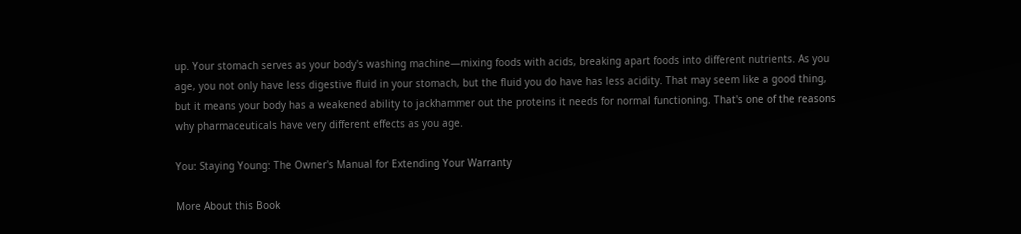up. Your stomach serves as your body's washing machine—mixing foods with acids, breaking apart foods into different nutrients. As you age, you not only have less digestive fluid in your stomach, but the fluid you do have has less acidity. That may seem like a good thing, but it means your body has a weakened ability to jackhammer out the proteins it needs for normal functioning. That's one of the reasons why pharmaceuticals have very different effects as you age.

You: Staying Young: The Owner's Manual for Extending Your Warranty

More About this Book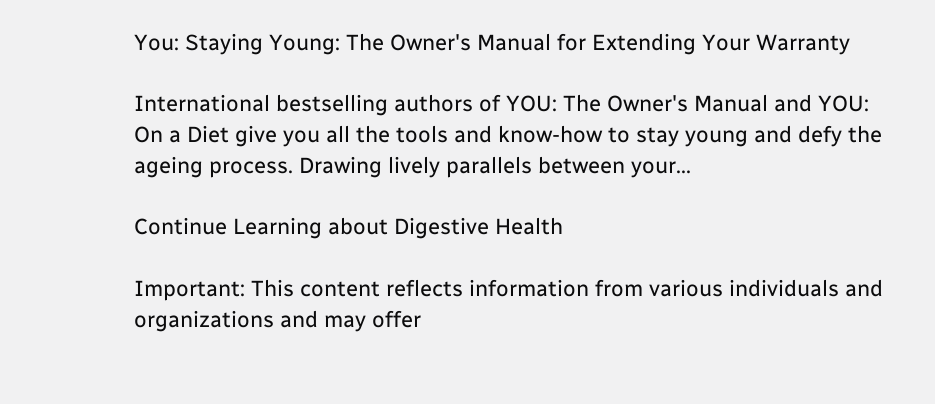You: Staying Young: The Owner's Manual for Extending Your Warranty

International bestselling authors of YOU: The Owner's Manual and YOU: On a Diet give you all the tools and know-how to stay young and defy the ageing process. Drawing lively parallels between your...

Continue Learning about Digestive Health

Important: This content reflects information from various individuals and organizations and may offer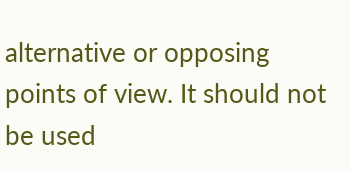alternative or opposing points of view. It should not be used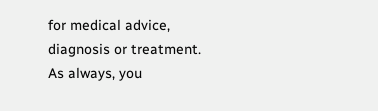for medical advice, diagnosis or treatment. As always, you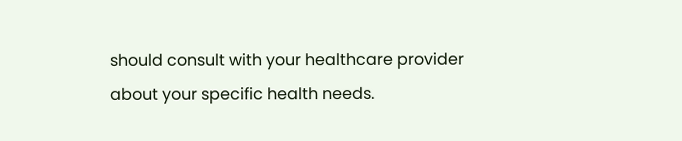should consult with your healthcare provider about your specific health needs.